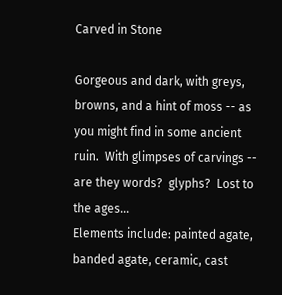Carved in Stone

Gorgeous and dark, with greys, browns, and a hint of moss -- as you might find in some ancient ruin.  With glimpses of carvings -- are they words?  glyphs?  Lost to the ages...
Elements include: painted agate, banded agate, ceramic, cast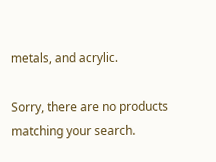metals, and acrylic.

Sorry, there are no products matching your search.